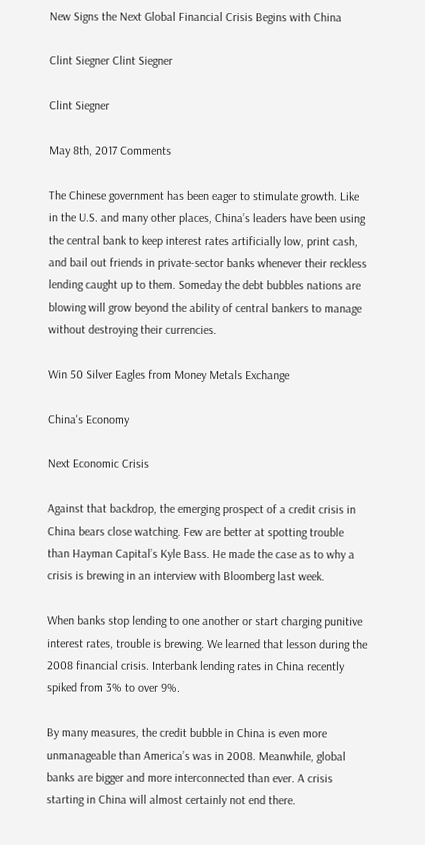New Signs the Next Global Financial Crisis Begins with China

Clint Siegner Clint Siegner

Clint Siegner

May 8th, 2017 Comments

The Chinese government has been eager to stimulate growth. Like in the U.S. and many other places, China’s leaders have been using the central bank to keep interest rates artificially low, print cash, and bail out friends in private-sector banks whenever their reckless lending caught up to them. Someday the debt bubbles nations are blowing will grow beyond the ability of central bankers to manage without destroying their currencies.

Win 50 Silver Eagles from Money Metals Exchange

China's Economy

Next Economic Crisis

Against that backdrop, the emerging prospect of a credit crisis in China bears close watching. Few are better at spotting trouble than Hayman Capital’s Kyle Bass. He made the case as to why a crisis is brewing in an interview with Bloomberg last week.

When banks stop lending to one another or start charging punitive interest rates, trouble is brewing. We learned that lesson during the 2008 financial crisis. Interbank lending rates in China recently spiked from 3% to over 9%.

By many measures, the credit bubble in China is even more unmanageable than America’s was in 2008. Meanwhile, global banks are bigger and more interconnected than ever. A crisis starting in China will almost certainly not end there.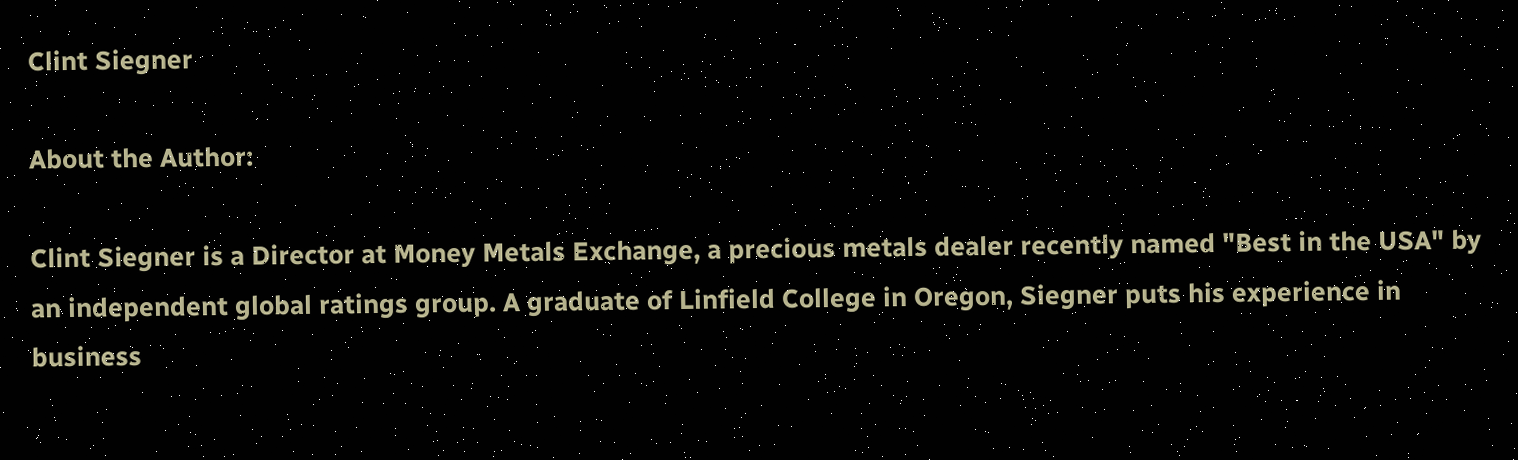Clint Siegner

About the Author:

Clint Siegner is a Director at Money Metals Exchange, a precious metals dealer recently named "Best in the USA" by an independent global ratings group. A graduate of Linfield College in Oregon, Siegner puts his experience in business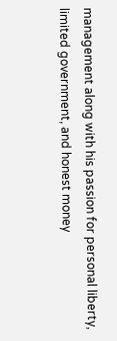management along with his passion for personal liberty, limited government, and honest money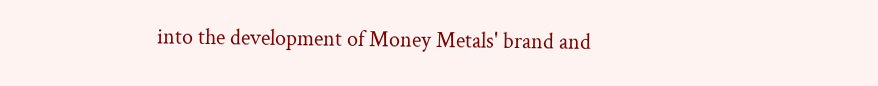into the development of Money Metals' brand and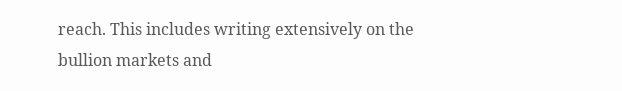reach. This includes writing extensively on the bullion markets and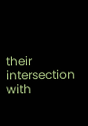their intersection with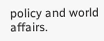policy and world affairs.